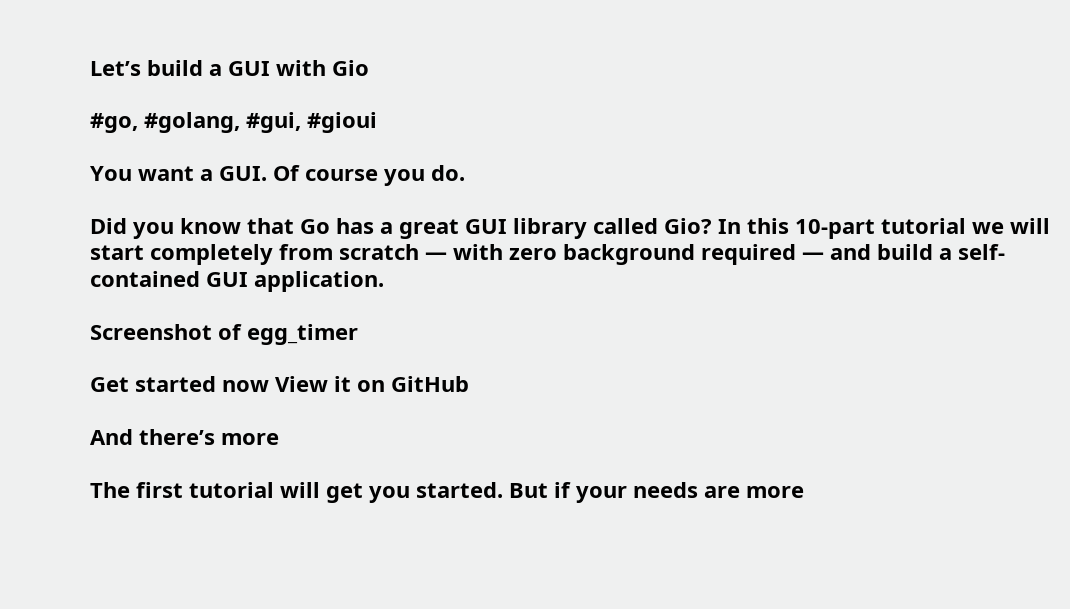Let’s build a GUI with Gio

#go, #golang, #gui, #gioui

You want a GUI. Of course you do.

Did you know that Go has a great GUI library called Gio? In this 10-part tutorial we will start completely from scratch — with zero background required — and build a self-contained GUI application.

Screenshot of egg_timer

Get started now View it on GitHub

And there’s more

The first tutorial will get you started. But if your needs are more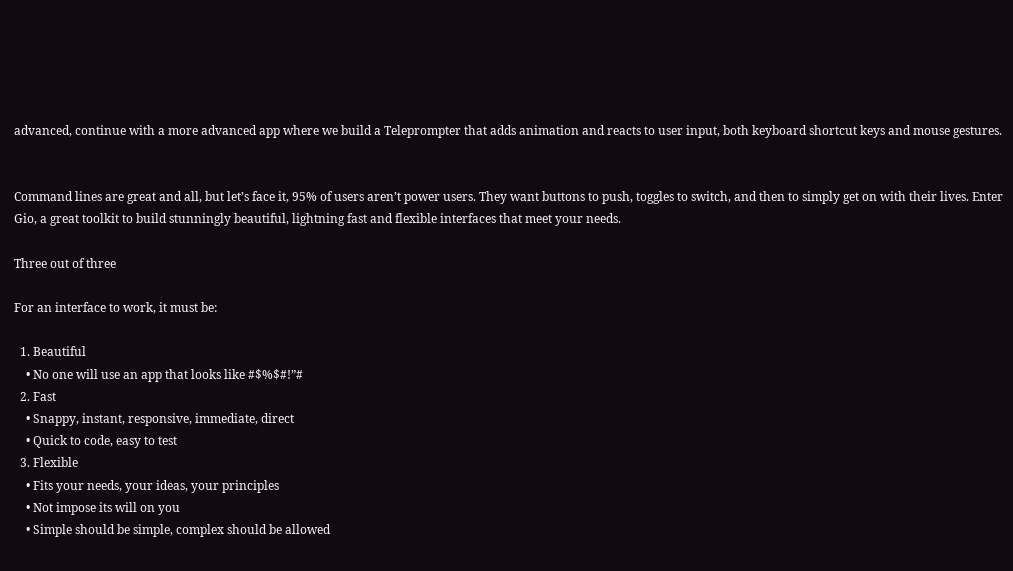advanced, continue with a more advanced app where we build a Teleprompter that adds animation and reacts to user input, both keyboard shortcut keys and mouse gestures.


Command lines are great and all, but let’s face it, 95% of users aren’t power users. They want buttons to push, toggles to switch, and then to simply get on with their lives. Enter Gio, a great toolkit to build stunningly beautiful, lightning fast and flexible interfaces that meet your needs.

Three out of three

For an interface to work, it must be:

  1. Beautiful
    • No one will use an app that looks like #$%$#!”#
  2. Fast
    • Snappy, instant, responsive, immediate, direct
    • Quick to code, easy to test
  3. Flexible
    • Fits your needs, your ideas, your principles
    • Not impose its will on you
    • Simple should be simple, complex should be allowed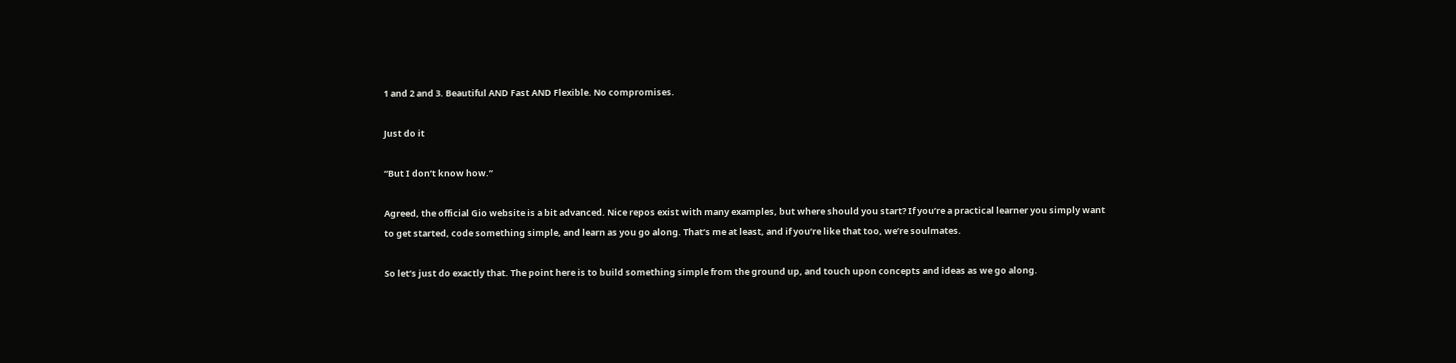1 and 2 and 3. Beautiful AND Fast AND Flexible. No compromises.

Just do it

“But I don’t know how.”

Agreed, the official Gio website is a bit advanced. Nice repos exist with many examples, but where should you start? If you’re a practical learner you simply want to get started, code something simple, and learn as you go along. That’s me at least, and if you’re like that too, we’re soulmates.

So let’s just do exactly that. The point here is to build something simple from the ground up, and touch upon concepts and ideas as we go along.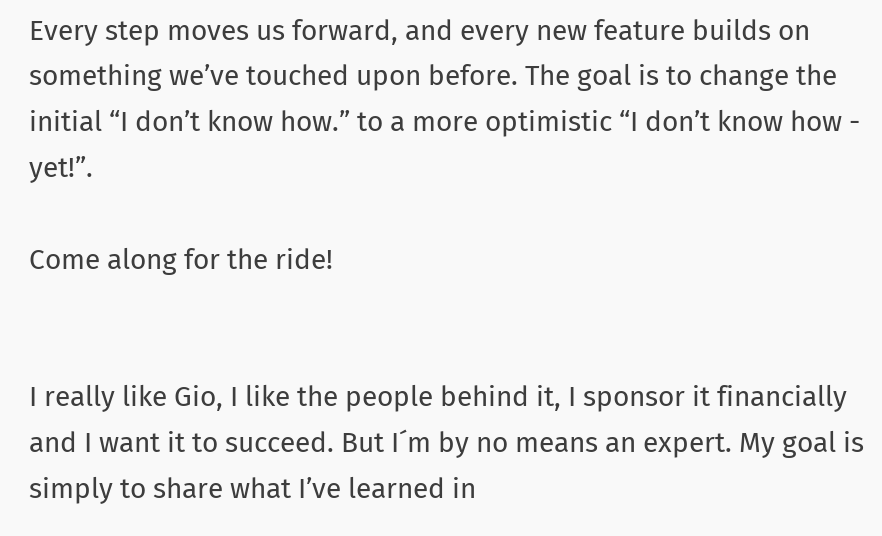Every step moves us forward, and every new feature builds on something we’ve touched upon before. The goal is to change the initial “I don’t know how.” to a more optimistic “I don’t know how - yet!”.

Come along for the ride!


I really like Gio, I like the people behind it, I sponsor it financially and I want it to succeed. But I´m by no means an expert. My goal is simply to share what I’ve learned in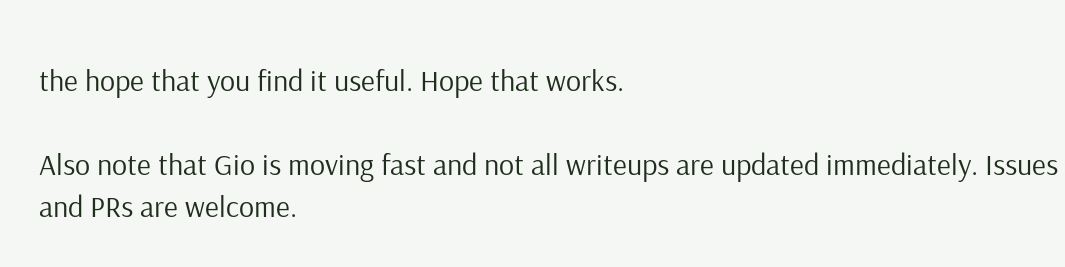the hope that you find it useful. Hope that works.

Also note that Gio is moving fast and not all writeups are updated immediately. Issues and PRs are welcome.